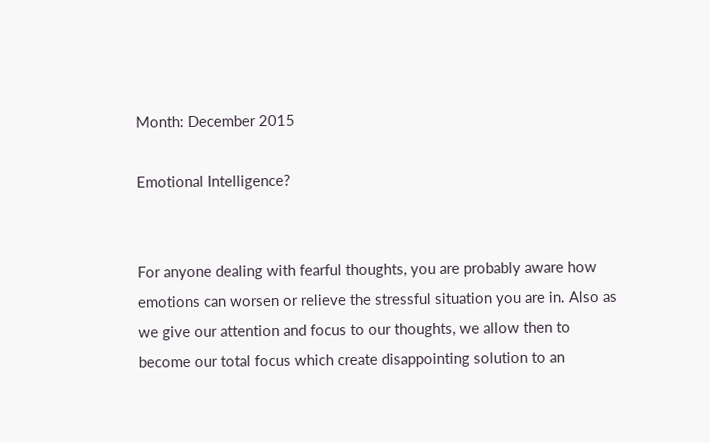Month: December 2015

Emotional Intelligence?


For anyone dealing with fearful thoughts, you are probably aware how emotions can worsen or relieve the stressful situation you are in. Also as we give our attention and focus to our thoughts, we allow then to become our total focus which create disappointing solution to an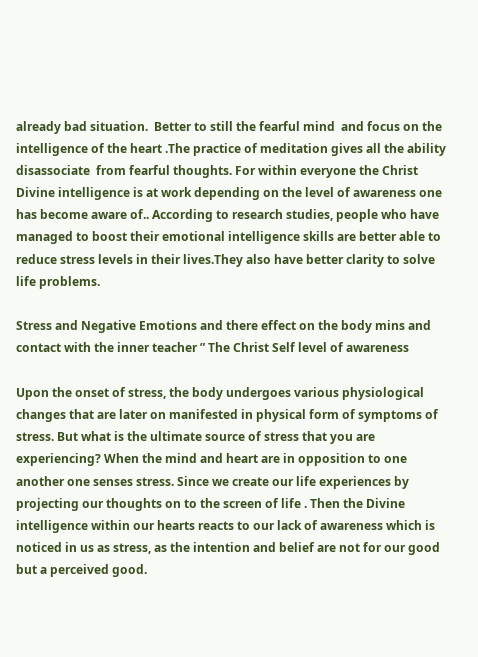already bad situation.  Better to still the fearful mind  and focus on the intelligence of the heart .The practice of meditation gives all the ability  disassociate  from fearful thoughts. For within everyone the Christ Divine intelligence is at work depending on the level of awareness one has become aware of.. According to research studies, people who have managed to boost their emotional intelligence skills are better able to reduce stress levels in their lives.They also have better clarity to solve life problems.

Stress and Negative Emotions and there effect on the body mins and contact with the inner teacher ” The Christ Self level of awareness

Upon the onset of stress, the body undergoes various physiological changes that are later on manifested in physical form of symptoms of stress. But what is the ultimate source of stress that you are experiencing? When the mind and heart are in opposition to one another one senses stress. Since we create our life experiences by projecting our thoughts on to the screen of life . Then the Divine intelligence within our hearts reacts to our lack of awareness which is noticed in us as stress, as the intention and belief are not for our good but a perceived good.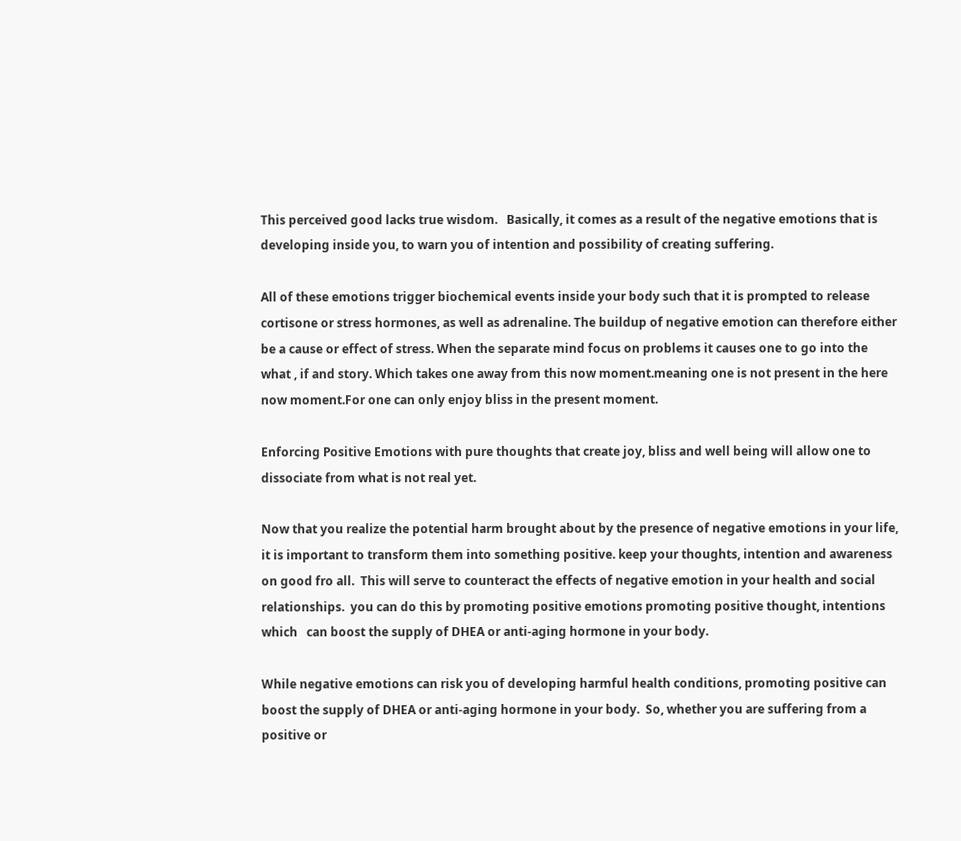This perceived good lacks true wisdom.   Basically, it comes as a result of the negative emotions that is developing inside you, to warn you of intention and possibility of creating suffering.

All of these emotions trigger biochemical events inside your body such that it is prompted to release cortisone or stress hormones, as well as adrenaline. The buildup of negative emotion can therefore either be a cause or effect of stress. When the separate mind focus on problems it causes one to go into the what , if and story. Which takes one away from this now moment.meaning one is not present in the here now moment.For one can only enjoy bliss in the present moment.

Enforcing Positive Emotions with pure thoughts that create joy, bliss and well being will allow one to dissociate from what is not real yet.

Now that you realize the potential harm brought about by the presence of negative emotions in your life, it is important to transform them into something positive. keep your thoughts, intention and awareness on good fro all.  This will serve to counteract the effects of negative emotion in your health and social relationships.  you can do this by promoting positive emotions promoting positive thought, intentions which   can boost the supply of DHEA or anti-aging hormone in your body.

While negative emotions can risk you of developing harmful health conditions, promoting positive can boost the supply of DHEA or anti-aging hormone in your body.  So, whether you are suffering from a positive or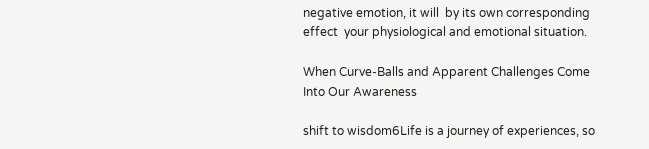negative emotion, it will  by its own corresponding effect  your physiological and emotional situation.

When Curve-Balls and Apparent Challenges Come Into Our Awareness

shift to wisdom6Life is a journey of experiences, so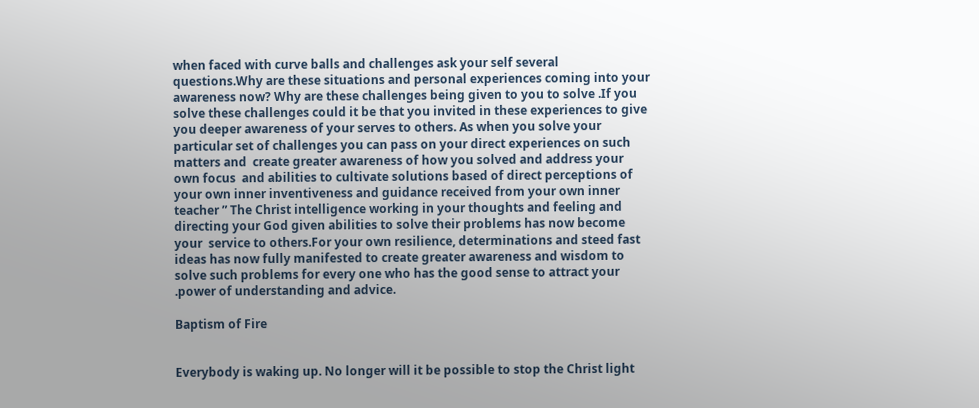when faced with curve balls and challenges ask your self several questions.Why are these situations and personal experiences coming into your awareness now? Why are these challenges being given to you to solve .If you solve these challenges could it be that you invited in these experiences to give you deeper awareness of your serves to others. As when you solve your particular set of challenges you can pass on your direct experiences on such matters and  create greater awareness of how you solved and address your own focus  and abilities to cultivate solutions based of direct perceptions of your own inner inventiveness and guidance received from your own inner teacher ” The Christ intelligence working in your thoughts and feeling and directing your God given abilities to solve their problems has now become your  service to others.For your own resilience, determinations and steed fast ideas has now fully manifested to create greater awareness and wisdom to solve such problems for every one who has the good sense to attract your .power of understanding and advice.

Baptism of Fire


Everybody is waking up. No longer will it be possible to stop the Christ light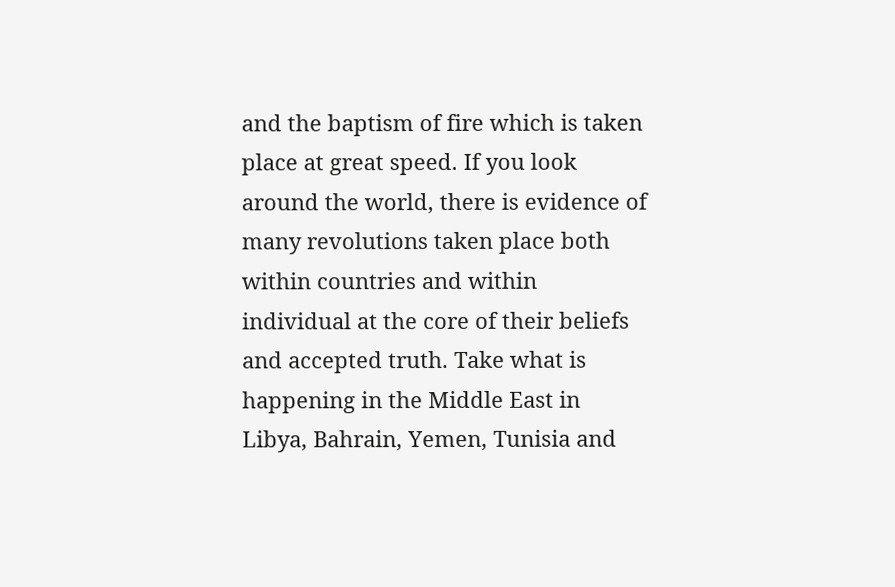and the baptism of fire which is taken place at great speed. If you look around the world, there is evidence of many revolutions taken place both within countries and within individual at the core of their beliefs and accepted truth. Take what is happening in the Middle East in Libya, Bahrain, Yemen, Tunisia and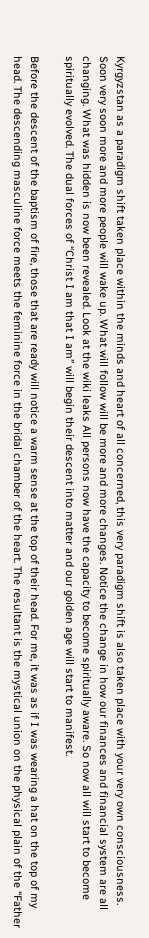Kyrgyzstan as a paradigm shift taken place within the minds and heart of all concerned, this very paradigm shift is also taken place with your very own consciousness. Soon very soon more and more people will wake up. What will follow will be more and more changes. Notice the change in how our finances and financial system are all changing. What was hidden is now been revealed. Look at the wiki leaks All persons now have the capacity to become spiritually aware. So now all will start to become spiritually evolved. The dual forces of “Christ I am that I am” will begin their descent into matter and our golden age will start to manifest.

Before the descent of the baptism of fire, those that are ready will notice a warm sense at the top of their head. For me, it was as if I was wearing a hat on the top of my head. The descending masculine force meets the feminine force in the bridal chamber of the heart. The resultant is the mystical union on the physical plain of the “Father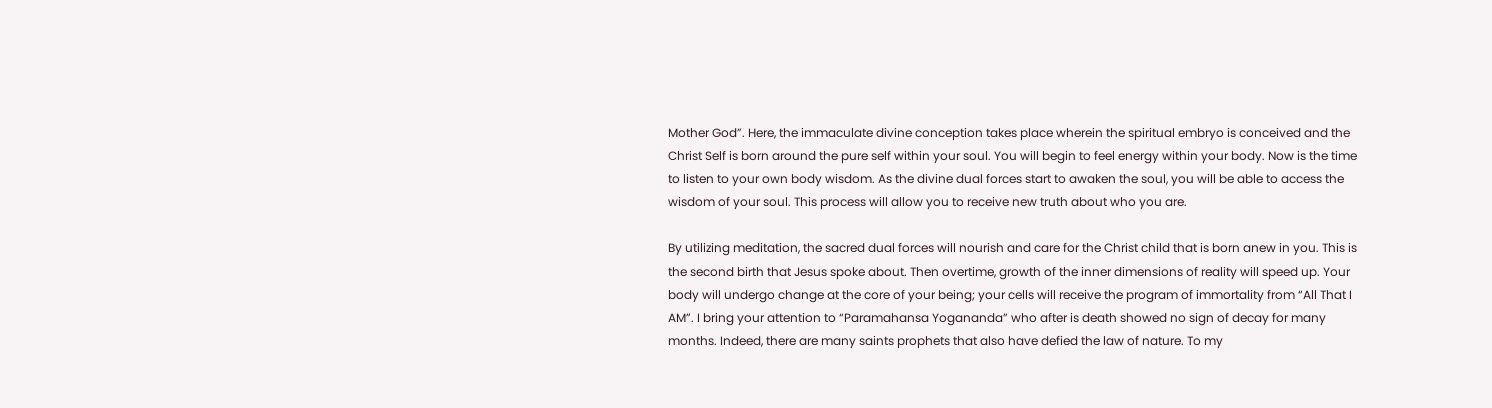Mother God”. Here, the immaculate divine conception takes place wherein the spiritual embryo is conceived and the Christ Self is born around the pure self within your soul. You will begin to feel energy within your body. Now is the time to listen to your own body wisdom. As the divine dual forces start to awaken the soul, you will be able to access the wisdom of your soul. This process will allow you to receive new truth about who you are.

By utilizing meditation, the sacred dual forces will nourish and care for the Christ child that is born anew in you. This is the second birth that Jesus spoke about. Then overtime, growth of the inner dimensions of reality will speed up. Your body will undergo change at the core of your being; your cells will receive the program of immortality from “All That I AM”. I bring your attention to “Paramahansa Yogananda” who after is death showed no sign of decay for many months. Indeed, there are many saints prophets that also have defied the law of nature. To my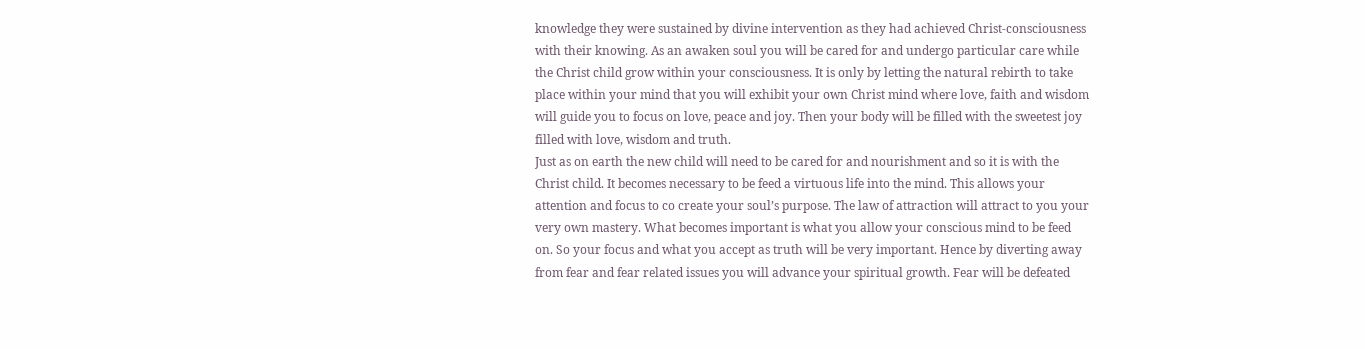knowledge they were sustained by divine intervention as they had achieved Christ-consciousness with their knowing. As an awaken soul you will be cared for and undergo particular care while the Christ child grow within your consciousness. It is only by letting the natural rebirth to take place within your mind that you will exhibit your own Christ mind where love, faith and wisdom will guide you to focus on love, peace and joy. Then your body will be filled with the sweetest joy filled with love, wisdom and truth.
Just as on earth the new child will need to be cared for and nourishment and so it is with the Christ child. It becomes necessary to be feed a virtuous life into the mind. This allows your attention and focus to co create your soul’s purpose. The law of attraction will attract to you your very own mastery. What becomes important is what you allow your conscious mind to be feed on. So your focus and what you accept as truth will be very important. Hence by diverting away from fear and fear related issues you will advance your spiritual growth. Fear will be defeated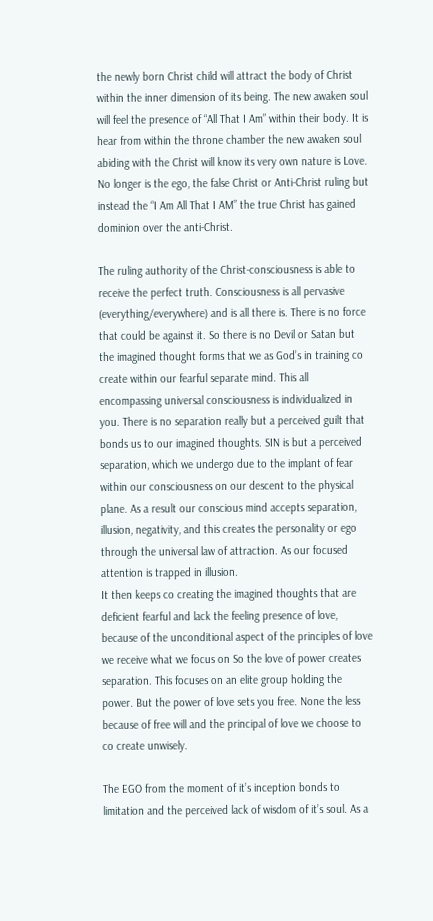the newly born Christ child will attract the body of Christ within the inner dimension of its being. The new awaken soul will feel the presence of “All That I Am” within their body. It is hear from within the throne chamber the new awaken soul abiding with the Christ will know its very own nature is Love. No longer is the ego, the false Christ or Anti-Christ ruling but instead the “I Am All That I AM” the true Christ has gained dominion over the anti-Christ.

The ruling authority of the Christ-consciousness is able to receive the perfect truth. Consciousness is all pervasive (everything/everywhere) and is all there is. There is no force that could be against it. So there is no Devil or Satan but the imagined thought forms that we as God’s in training co create within our fearful separate mind. This all encompassing universal consciousness is individualized in you. There is no separation really but a perceived guilt that bonds us to our imagined thoughts. SIN is but a perceived separation, which we undergo due to the implant of fear within our consciousness on our descent to the physical plane. As a result our conscious mind accepts separation, illusion, negativity, and this creates the personality or ego through the universal law of attraction. As our focused attention is trapped in illusion.
It then keeps co creating the imagined thoughts that are deficient fearful and lack the feeling presence of love, because of the unconditional aspect of the principles of love we receive what we focus on So the love of power creates separation. This focuses on an elite group holding the power. But the power of love sets you free. None the less because of free will and the principal of love we choose to co create unwisely.

The EGO from the moment of it’s inception bonds to limitation and the perceived lack of wisdom of it’s soul. As a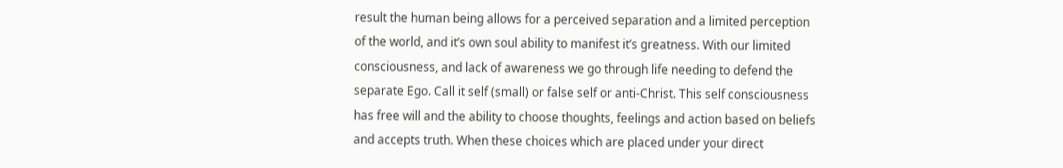result the human being allows for a perceived separation and a limited perception of the world, and it’s own soul ability to manifest it’s greatness. With our limited consciousness, and lack of awareness we go through life needing to defend the separate Ego. Call it self (small) or false self or anti-Christ. This self consciousness has free will and the ability to choose thoughts, feelings and action based on beliefs and accepts truth. When these choices which are placed under your direct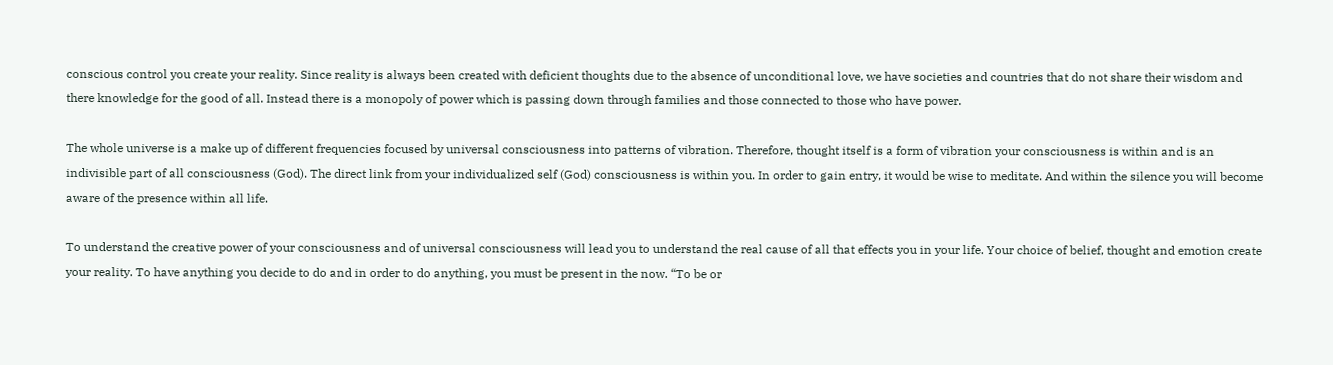conscious control you create your reality. Since reality is always been created with deficient thoughts due to the absence of unconditional love, we have societies and countries that do not share their wisdom and there knowledge for the good of all. Instead there is a monopoly of power which is passing down through families and those connected to those who have power.

The whole universe is a make up of different frequencies focused by universal consciousness into patterns of vibration. Therefore, thought itself is a form of vibration your consciousness is within and is an indivisible part of all consciousness (God). The direct link from your individualized self (God) consciousness is within you. In order to gain entry, it would be wise to meditate. And within the silence you will become aware of the presence within all life.

To understand the creative power of your consciousness and of universal consciousness will lead you to understand the real cause of all that effects you in your life. Your choice of belief, thought and emotion create your reality. To have anything you decide to do and in order to do anything, you must be present in the now. “To be or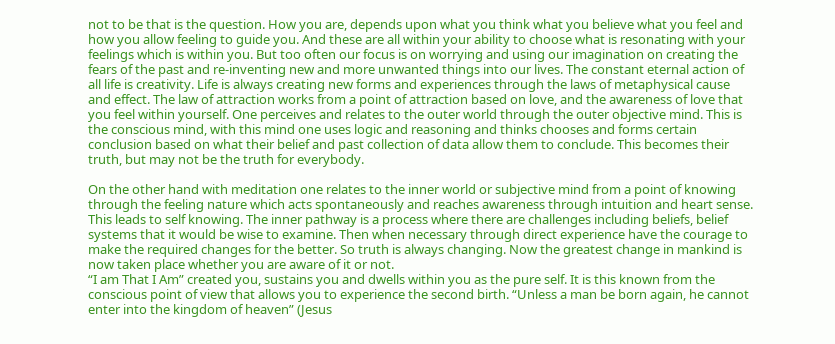not to be that is the question. How you are, depends upon what you think what you believe what you feel and how you allow feeling to guide you. And these are all within your ability to choose what is resonating with your feelings which is within you. But too often our focus is on worrying and using our imagination on creating the fears of the past and re-inventing new and more unwanted things into our lives. The constant eternal action of all life is creativity. Life is always creating new forms and experiences through the laws of metaphysical cause and effect. The law of attraction works from a point of attraction based on love, and the awareness of love that you feel within yourself. One perceives and relates to the outer world through the outer objective mind. This is the conscious mind, with this mind one uses logic and reasoning and thinks chooses and forms certain conclusion based on what their belief and past collection of data allow them to conclude. This becomes their truth, but may not be the truth for everybody.

On the other hand with meditation one relates to the inner world or subjective mind from a point of knowing through the feeling nature which acts spontaneously and reaches awareness through intuition and heart sense. This leads to self knowing. The inner pathway is a process where there are challenges including beliefs, belief systems that it would be wise to examine. Then when necessary through direct experience have the courage to make the required changes for the better. So truth is always changing. Now the greatest change in mankind is now taken place whether you are aware of it or not.
“I am That I Am” created you, sustains you and dwells within you as the pure self. It is this known from the conscious point of view that allows you to experience the second birth. “Unless a man be born again, he cannot enter into the kingdom of heaven” (Jesus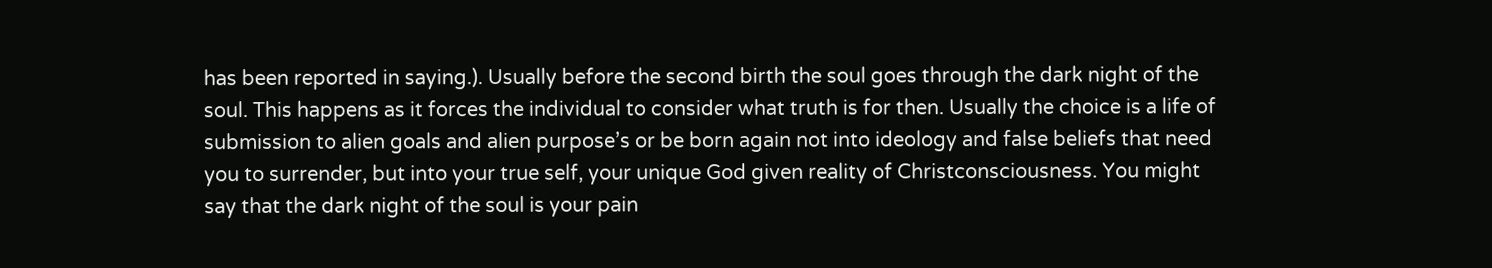has been reported in saying.). Usually before the second birth the soul goes through the dark night of the soul. This happens as it forces the individual to consider what truth is for then. Usually the choice is a life of submission to alien goals and alien purpose’s or be born again not into ideology and false beliefs that need you to surrender, but into your true self, your unique God given reality of Christconsciousness. You might say that the dark night of the soul is your pain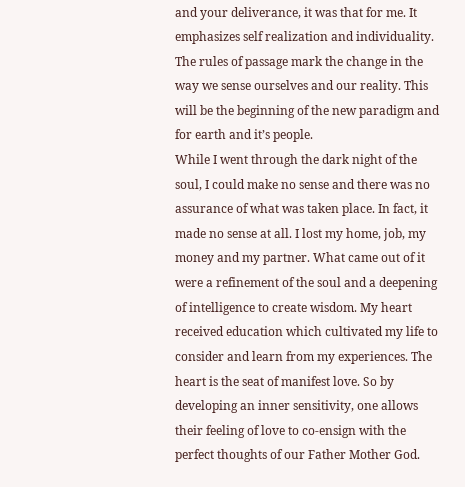and your deliverance, it was that for me. It emphasizes self realization and individuality. The rules of passage mark the change in the way we sense ourselves and our reality. This will be the beginning of the new paradigm and for earth and it’s people.
While I went through the dark night of the soul, I could make no sense and there was no assurance of what was taken place. In fact, it made no sense at all. I lost my home, job, my money and my partner. What came out of it were a refinement of the soul and a deepening of intelligence to create wisdom. My heart received education which cultivated my life to consider and learn from my experiences. The heart is the seat of manifest love. So by developing an inner sensitivity, one allows their feeling of love to co-ensign with the perfect thoughts of our Father Mother God.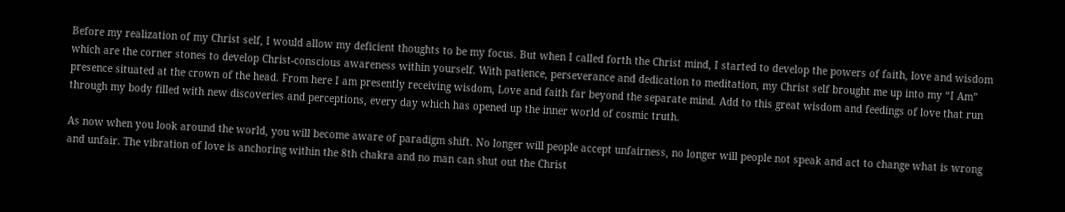Before my realization of my Christ self, I would allow my deficient thoughts to be my focus. But when I called forth the Christ mind, I started to develop the powers of faith, love and wisdom which are the corner stones to develop Christ-conscious awareness within yourself. With patience, perseverance and dedication to meditation, my Christ self brought me up into my “I Am” presence situated at the crown of the head. From here I am presently receiving wisdom, Love and faith far beyond the separate mind. Add to this great wisdom and feedings of love that run through my body filled with new discoveries and perceptions, every day which has opened up the inner world of cosmic truth.

As now when you look around the world, you will become aware of paradigm shift. No longer will people accept unfairness, no longer will people not speak and act to change what is wrong and unfair. The vibration of love is anchoring within the 8th chakra and no man can shut out the Christ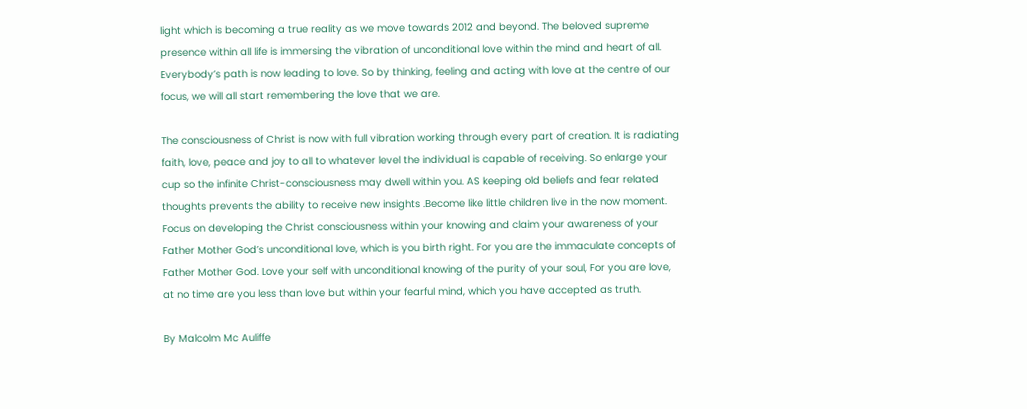light which is becoming a true reality as we move towards 2012 and beyond. The beloved supreme presence within all life is immersing the vibration of unconditional love within the mind and heart of all. Everybody’s path is now leading to love. So by thinking, feeling and acting with love at the centre of our focus, we will all start remembering the love that we are.

The consciousness of Christ is now with full vibration working through every part of creation. It is radiating faith, love, peace and joy to all to whatever level the individual is capable of receiving. So enlarge your cup so the infinite Christ-consciousness may dwell within you. AS keeping old beliefs and fear related thoughts prevents the ability to receive new insights .Become like little children live in the now moment. Focus on developing the Christ consciousness within your knowing and claim your awareness of your Father Mother God’s unconditional love, which is you birth right. For you are the immaculate concepts of Father Mother God. Love your self with unconditional knowing of the purity of your soul, For you are love, at no time are you less than love but within your fearful mind, which you have accepted as truth.

By Malcolm Mc Auliffe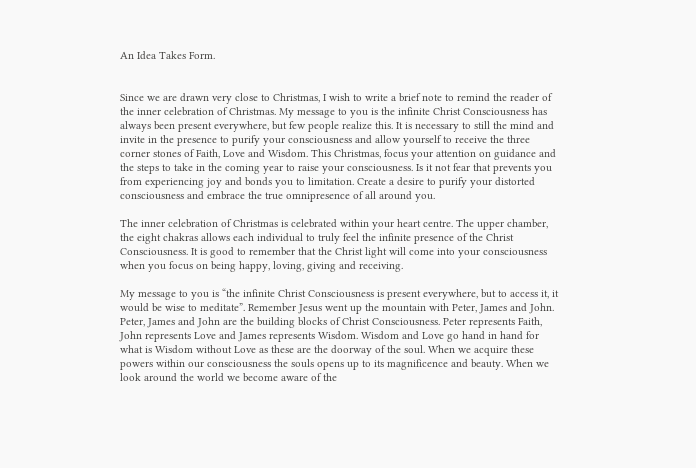An Idea Takes Form.


Since we are drawn very close to Christmas, I wish to write a brief note to remind the reader of the inner celebration of Christmas. My message to you is the infinite Christ Consciousness has always been present everywhere, but few people realize this. It is necessary to still the mind and invite in the presence to purify your consciousness and allow yourself to receive the three corner stones of Faith, Love and Wisdom. This Christmas, focus your attention on guidance and the steps to take in the coming year to raise your consciousness. Is it not fear that prevents you from experiencing joy and bonds you to limitation. Create a desire to purify your distorted consciousness and embrace the true omnipresence of all around you.

The inner celebration of Christmas is celebrated within your heart centre. The upper chamber, the eight chakras allows each individual to truly feel the infinite presence of the Christ Consciousness. It is good to remember that the Christ light will come into your consciousness when you focus on being happy, loving, giving and receiving.

My message to you is “the infinite Christ Consciousness is present everywhere, but to access it, it would be wise to meditate”. Remember Jesus went up the mountain with Peter, James and John. Peter, James and John are the building blocks of Christ Consciousness. Peter represents Faith, John represents Love and James represents Wisdom. Wisdom and Love go hand in hand for what is Wisdom without Love as these are the doorway of the soul. When we acquire these powers within our consciousness the souls opens up to its magnificence and beauty. When we look around the world we become aware of the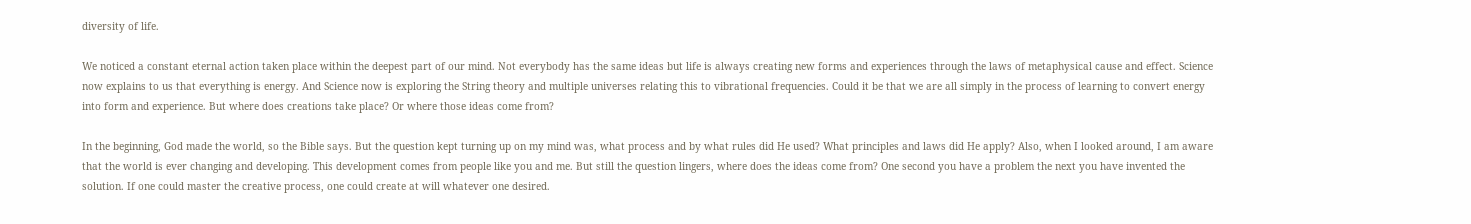diversity of life.

We noticed a constant eternal action taken place within the deepest part of our mind. Not everybody has the same ideas but life is always creating new forms and experiences through the laws of metaphysical cause and effect. Science now explains to us that everything is energy. And Science now is exploring the String theory and multiple universes relating this to vibrational frequencies. Could it be that we are all simply in the process of learning to convert energy into form and experience. But where does creations take place? Or where those ideas come from?

In the beginning, God made the world, so the Bible says. But the question kept turning up on my mind was, what process and by what rules did He used? What principles and laws did He apply? Also, when I looked around, I am aware that the world is ever changing and developing. This development comes from people like you and me. But still the question lingers, where does the ideas come from? One second you have a problem the next you have invented the solution. If one could master the creative process, one could create at will whatever one desired.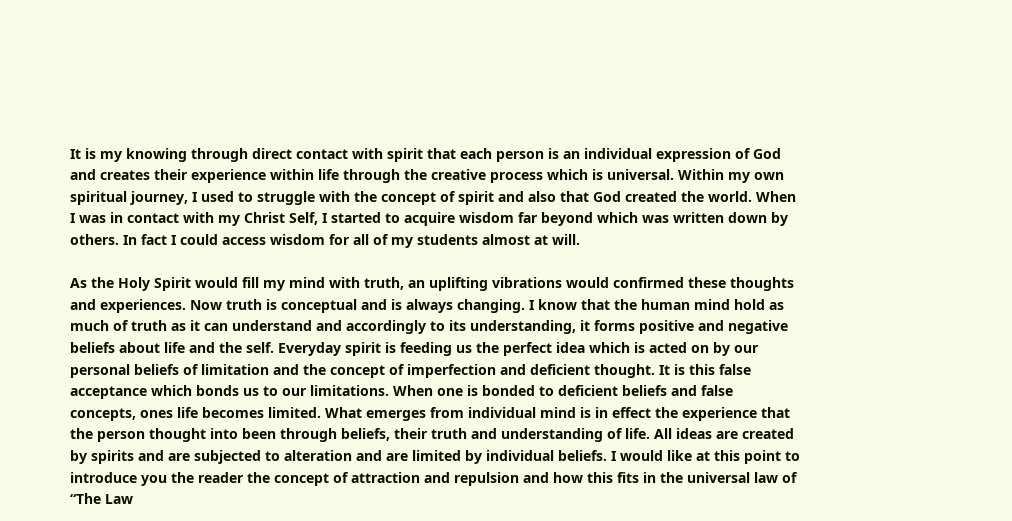It is my knowing through direct contact with spirit that each person is an individual expression of God and creates their experience within life through the creative process which is universal. Within my own spiritual journey, I used to struggle with the concept of spirit and also that God created the world. When I was in contact with my Christ Self, I started to acquire wisdom far beyond which was written down by others. In fact I could access wisdom for all of my students almost at will.

As the Holy Spirit would fill my mind with truth, an uplifting vibrations would confirmed these thoughts and experiences. Now truth is conceptual and is always changing. I know that the human mind hold as much of truth as it can understand and accordingly to its understanding, it forms positive and negative beliefs about life and the self. Everyday spirit is feeding us the perfect idea which is acted on by our personal beliefs of limitation and the concept of imperfection and deficient thought. It is this false acceptance which bonds us to our limitations. When one is bonded to deficient beliefs and false concepts, ones life becomes limited. What emerges from individual mind is in effect the experience that the person thought into been through beliefs, their truth and understanding of life. All ideas are created by spirits and are subjected to alteration and are limited by individual beliefs. I would like at this point to introduce you the reader the concept of attraction and repulsion and how this fits in the universal law of “The Law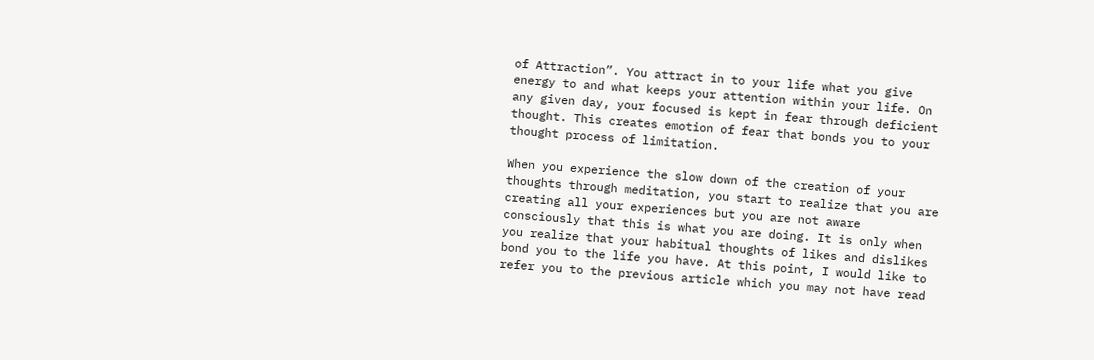of Attraction”. You attract in to your life what you give energy to and what keeps your attention within your life. On any given day, your focused is kept in fear through deficient thought. This creates emotion of fear that bonds you to your thought process of limitation.

When you experience the slow down of the creation of your thoughts through meditation, you start to realize that you are creating all your experiences but you are not aware consciously that this is what you are doing. It is only when you realize that your habitual thoughts of likes and dislikes bond you to the life you have. At this point, I would like to refer you to the previous article which you may not have read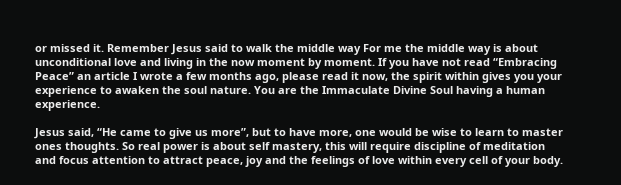or missed it. Remember Jesus said to walk the middle way For me the middle way is about unconditional love and living in the now moment by moment. If you have not read “Embracing Peace” an article I wrote a few months ago, please read it now, the spirit within gives you your experience to awaken the soul nature. You are the Immaculate Divine Soul having a human experience.

Jesus said, “He came to give us more”, but to have more, one would be wise to learn to master ones thoughts. So real power is about self mastery, this will require discipline of meditation and focus attention to attract peace, joy and the feelings of love within every cell of your body.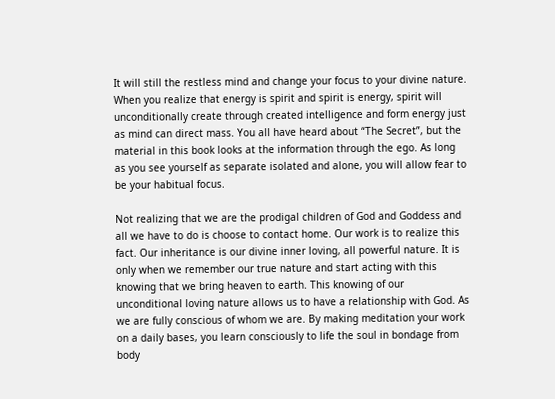It will still the restless mind and change your focus to your divine nature. When you realize that energy is spirit and spirit is energy, spirit will unconditionally create through created intelligence and form energy just as mind can direct mass. You all have heard about “The Secret”, but the material in this book looks at the information through the ego. As long as you see yourself as separate isolated and alone, you will allow fear to be your habitual focus.

Not realizing that we are the prodigal children of God and Goddess and all we have to do is choose to contact home. Our work is to realize this fact. Our inheritance is our divine inner loving, all powerful nature. It is only when we remember our true nature and start acting with this knowing that we bring heaven to earth. This knowing of our unconditional loving nature allows us to have a relationship with God. As we are fully conscious of whom we are. By making meditation your work on a daily bases, you learn consciously to life the soul in bondage from body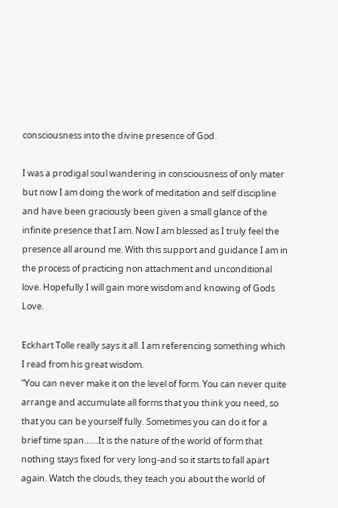consciousness into the divine presence of God.

I was a prodigal soul wandering in consciousness of only mater but now I am doing the work of meditation and self discipline and have been graciously been given a small glance of the infinite presence that I am. Now I am blessed as I truly feel the presence all around me. With this support and guidance I am in the process of practicing non attachment and unconditional love. Hopefully I will gain more wisdom and knowing of Gods Love.

Eckhart Tolle really says it all. I am referencing something which I read from his great wisdom.
“You can never make it on the level of form. You can never quite arrange and accumulate all forms that you think you need, so that you can be yourself fully. Sometimes you can do it for a brief time span……It is the nature of the world of form that nothing stays fixed for very long-and so it starts to fall apart again. Watch the clouds, they teach you about the world of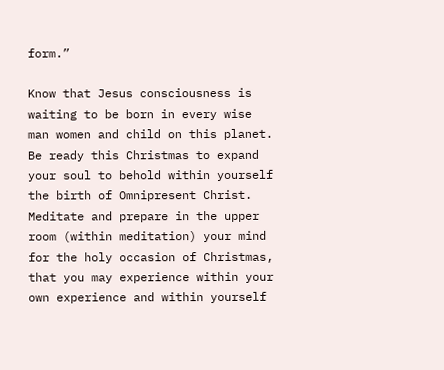form.”

Know that Jesus consciousness is waiting to be born in every wise man women and child on this planet. Be ready this Christmas to expand your soul to behold within yourself the birth of Omnipresent Christ. Meditate and prepare in the upper room (within meditation) your mind for the holy occasion of Christmas, that you may experience within your own experience and within yourself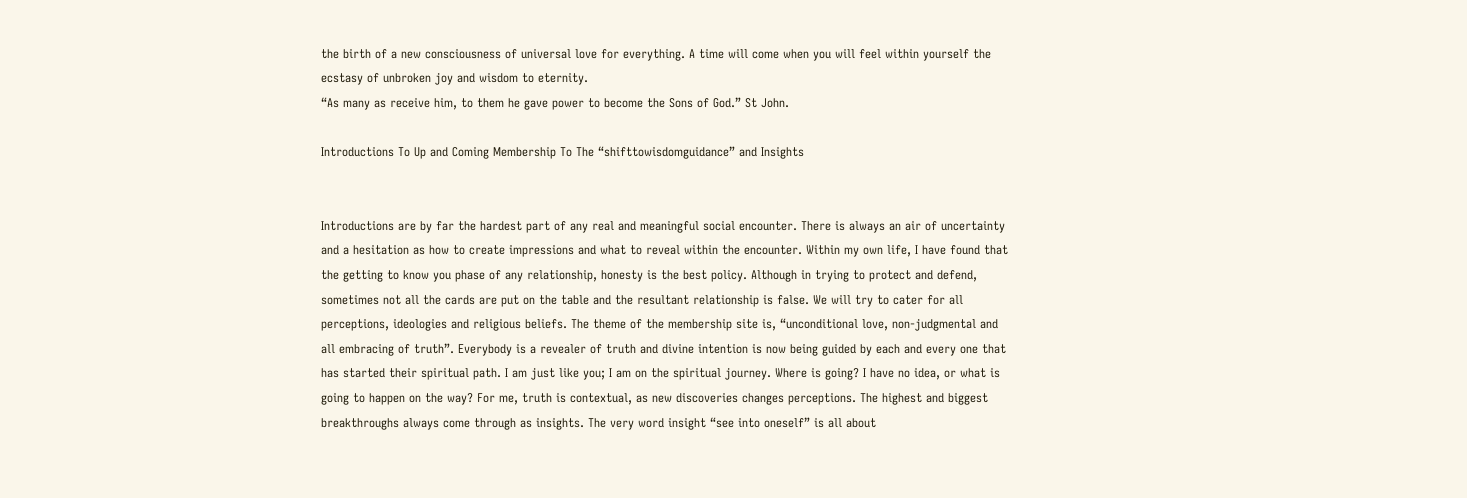the birth of a new consciousness of universal love for everything. A time will come when you will feel within yourself the ecstasy of unbroken joy and wisdom to eternity.
“As many as receive him, to them he gave power to become the Sons of God.” St John.

Introductions To Up and Coming Membership To The “shifttowisdomguidance” and Insights


Introductions are by far the hardest part of any real and meaningful social encounter. There is always an air of uncertainty and a hesitation as how to create impressions and what to reveal within the encounter. Within my own life, I have found that the getting to know you phase of any relationship, honesty is the best policy. Although in trying to protect and defend, sometimes not all the cards are put on the table and the resultant relationship is false. We will try to cater for all perceptions, ideologies and religious beliefs. The theme of the membership site is, “unconditional love, non-judgmental and all embracing of truth”. Everybody is a revealer of truth and divine intention is now being guided by each and every one that has started their spiritual path. I am just like you; I am on the spiritual journey. Where is going? I have no idea, or what is going to happen on the way? For me, truth is contextual, as new discoveries changes perceptions. The highest and biggest breakthroughs always come through as insights. The very word insight “see into oneself” is all about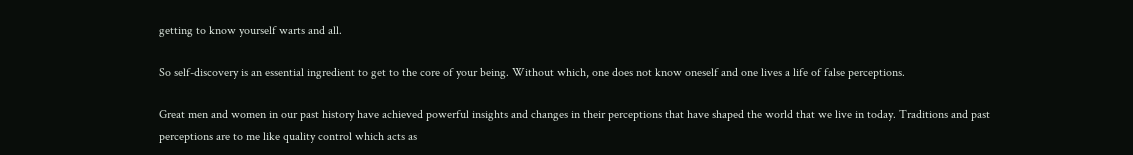getting to know yourself warts and all.

So self-discovery is an essential ingredient to get to the core of your being. Without which, one does not know oneself and one lives a life of false perceptions.

Great men and women in our past history have achieved powerful insights and changes in their perceptions that have shaped the world that we live in today. Traditions and past perceptions are to me like quality control which acts as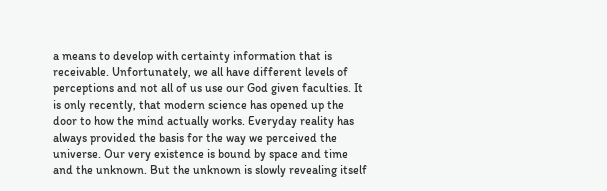a means to develop with certainty information that is receivable. Unfortunately, we all have different levels of perceptions and not all of us use our God given faculties. It is only recently, that modern science has opened up the door to how the mind actually works. Everyday reality has always provided the basis for the way we perceived the universe. Our very existence is bound by space and time and the unknown. But the unknown is slowly revealing itself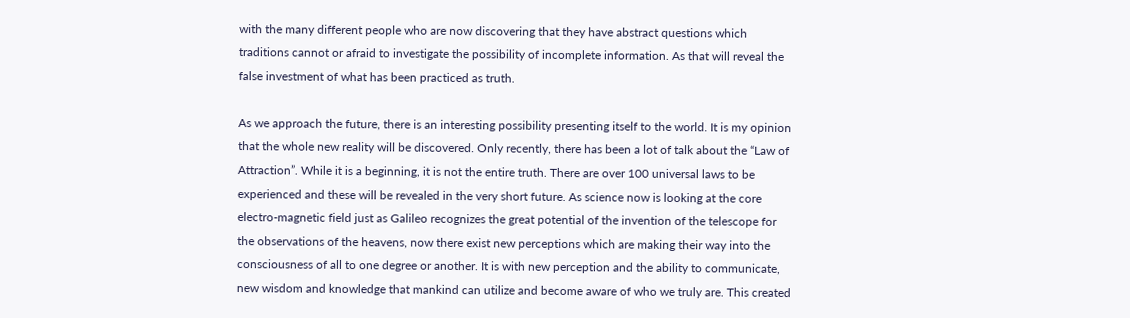with the many different people who are now discovering that they have abstract questions which traditions cannot or afraid to investigate the possibility of incomplete information. As that will reveal the false investment of what has been practiced as truth.

As we approach the future, there is an interesting possibility presenting itself to the world. It is my opinion that the whole new reality will be discovered. Only recently, there has been a lot of talk about the “Law of Attraction”. While it is a beginning, it is not the entire truth. There are over 100 universal laws to be experienced and these will be revealed in the very short future. As science now is looking at the core electro-magnetic field just as Galileo recognizes the great potential of the invention of the telescope for the observations of the heavens, now there exist new perceptions which are making their way into the consciousness of all to one degree or another. It is with new perception and the ability to communicate, new wisdom and knowledge that mankind can utilize and become aware of who we truly are. This created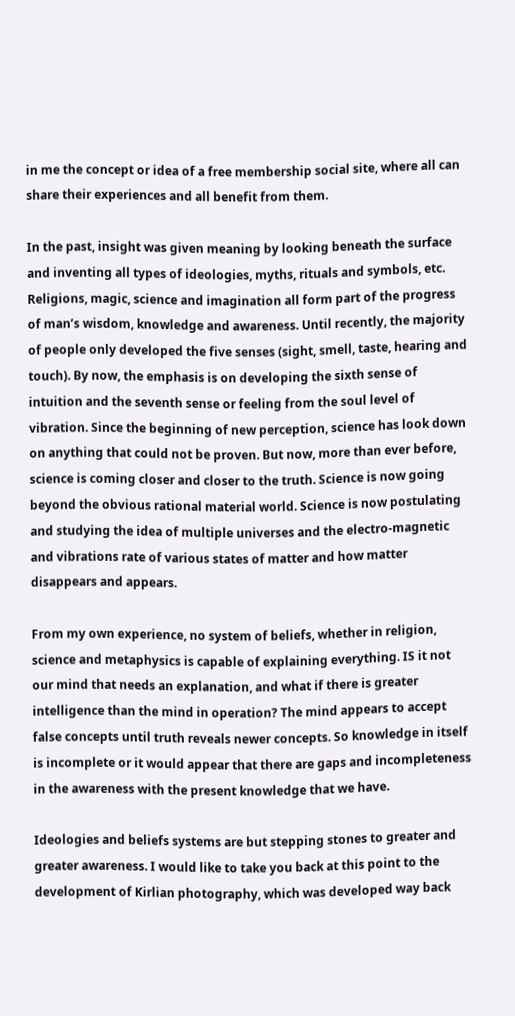in me the concept or idea of a free membership social site, where all can share their experiences and all benefit from them.

In the past, insight was given meaning by looking beneath the surface and inventing all types of ideologies, myths, rituals and symbols, etc. Religions, magic, science and imagination all form part of the progress of man’s wisdom, knowledge and awareness. Until recently, the majority of people only developed the five senses (sight, smell, taste, hearing and touch). By now, the emphasis is on developing the sixth sense of intuition and the seventh sense or feeling from the soul level of vibration. Since the beginning of new perception, science has look down on anything that could not be proven. But now, more than ever before, science is coming closer and closer to the truth. Science is now going beyond the obvious rational material world. Science is now postulating and studying the idea of multiple universes and the electro-magnetic and vibrations rate of various states of matter and how matter disappears and appears.

From my own experience, no system of beliefs, whether in religion, science and metaphysics is capable of explaining everything. IS it not our mind that needs an explanation, and what if there is greater intelligence than the mind in operation? The mind appears to accept false concepts until truth reveals newer concepts. So knowledge in itself is incomplete or it would appear that there are gaps and incompleteness in the awareness with the present knowledge that we have.

Ideologies and beliefs systems are but stepping stones to greater and greater awareness. I would like to take you back at this point to the development of Kirlian photography, which was developed way back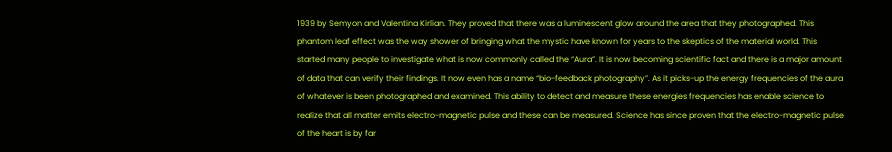1939 by Semyon and Valentina Kirlian. They proved that there was a luminescent glow around the area that they photographed. This phantom leaf effect was the way shower of bringing what the mystic have known for years to the skeptics of the material world. This started many people to investigate what is now commonly called the “Aura”. It is now becoming scientific fact and there is a major amount of data that can verify their findings. It now even has a name “bio-feedback photography”. As it picks-up the energy frequencies of the aura of whatever is been photographed and examined. This ability to detect and measure these energies frequencies has enable science to realize that all matter emits electro-magnetic pulse and these can be measured. Science has since proven that the electro-magnetic pulse of the heart is by far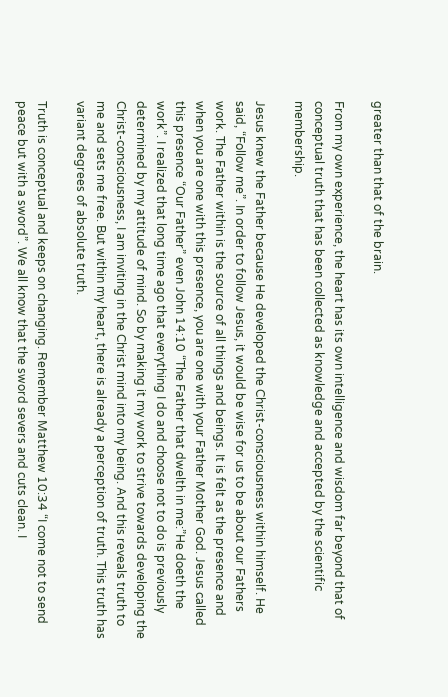greater than that of the brain.

From my own experience, the heart has its own intelligence and wisdom far beyond that of conceptual truth that has been collected as knowledge and accepted by the scientific membership.

Jesus knew the Father because He developed the Christ-consciousness within himself. He said, “Follow me”. In order to follow Jesus, it would be wise for us to be about our Fathers work. The Father within is the source of all things and beings. It is felt as the presence and when you are one with this presence, you are one with your Father Mother God. Jesus called this presence “Our Father” even John 14:10 “The Father that dwelth in me:”He doeth the work”. I realized that long time ago that everything I do and choose not to do is previously determined by my attitude of mind. So by making it my work to strive towards developing the Christ-consciousness, I am inviting in the Christ mind into my being. And this reveals truth to me and sets me free. But within my heart, there is already a perception of truth. This truth has variant degrees of absolute truth.

Truth is conceptual and keeps on changing. Remember Matthew 10:34 “I come not to send peace but with a sword”. We all know that the sword severs and cuts clean. I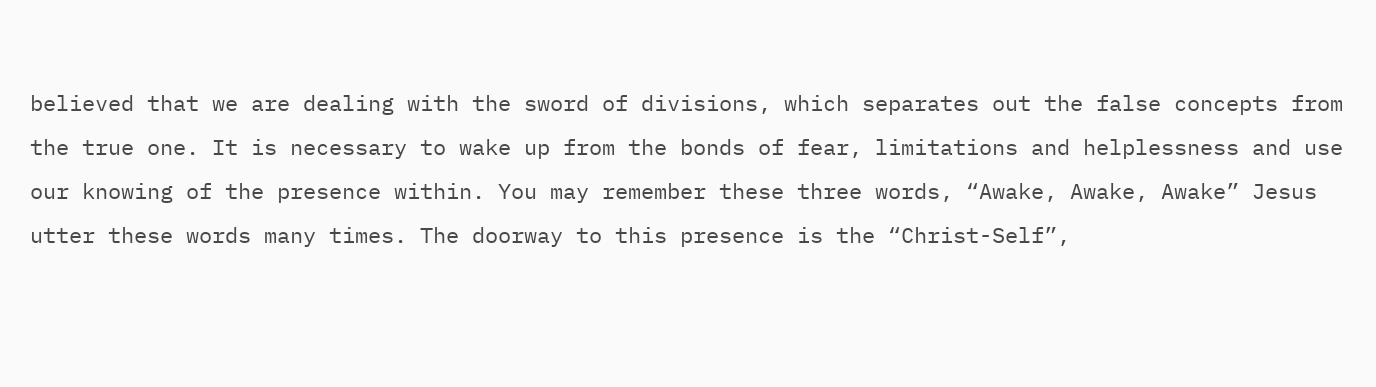believed that we are dealing with the sword of divisions, which separates out the false concepts from the true one. It is necessary to wake up from the bonds of fear, limitations and helplessness and use our knowing of the presence within. You may remember these three words, “Awake, Awake, Awake” Jesus utter these words many times. The doorway to this presence is the “Christ-Self”,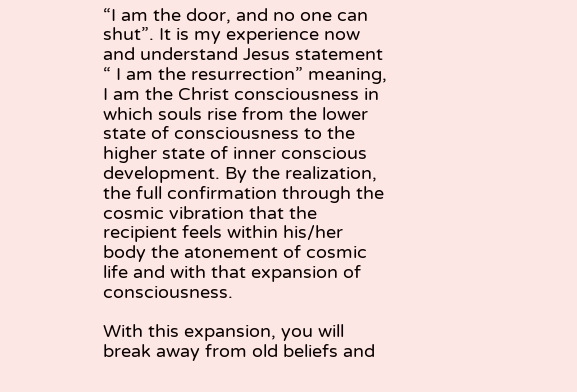“I am the door, and no one can shut”. It is my experience now and understand Jesus statement “ I am the resurrection” meaning, I am the Christ consciousness in which souls rise from the lower state of consciousness to the higher state of inner conscious development. By the realization, the full confirmation through the cosmic vibration that the recipient feels within his/her body the atonement of cosmic life and with that expansion of consciousness.

With this expansion, you will break away from old beliefs and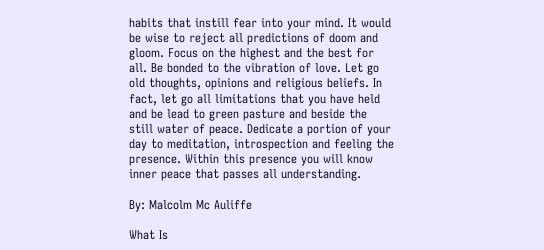habits that instill fear into your mind. It would be wise to reject all predictions of doom and gloom. Focus on the highest and the best for all. Be bonded to the vibration of love. Let go old thoughts, opinions and religious beliefs. In fact, let go all limitations that you have held and be lead to green pasture and beside the still water of peace. Dedicate a portion of your day to meditation, introspection and feeling the presence. Within this presence you will know inner peace that passes all understanding.

By: Malcolm Mc Auliffe

What Is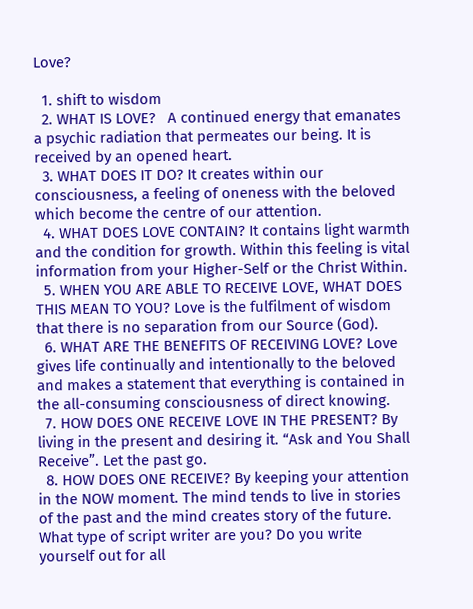Love?

  1. shift to wisdom
  2. WHAT IS LOVE?   A continued energy that emanates a psychic radiation that permeates our being. It is received by an opened heart.
  3. WHAT DOES IT DO? It creates within our consciousness, a feeling of oneness with the beloved which become the centre of our attention.
  4. WHAT DOES LOVE CONTAIN? It contains light warmth and the condition for growth. Within this feeling is vital information from your Higher-Self or the Christ Within.
  5. WHEN YOU ARE ABLE TO RECEIVE LOVE, WHAT DOES THIS MEAN TO YOU? Love is the fulfilment of wisdom that there is no separation from our Source (God).
  6. WHAT ARE THE BENEFITS OF RECEIVING LOVE? Love gives life continually and intentionally to the beloved and makes a statement that everything is contained in the all-consuming consciousness of direct knowing.
  7. HOW DOES ONE RECEIVE LOVE IN THE PRESENT? By living in the present and desiring it. “Ask and You Shall Receive”. Let the past go.
  8. HOW DOES ONE RECEIVE? By keeping your attention in the NOW moment. The mind tends to live in stories of the past and the mind creates story of the future. What type of script writer are you? Do you write yourself out for all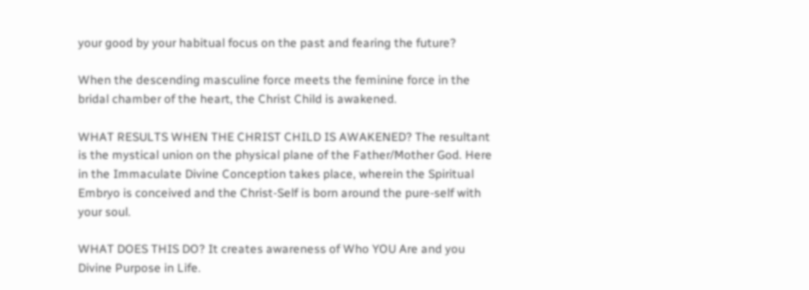your good by your habitual focus on the past and fearing the future?

When the descending masculine force meets the feminine force in the bridal chamber of the heart, the Christ Child is awakened.

WHAT RESULTS WHEN THE CHRIST CHILD IS AWAKENED? The resultant is the mystical union on the physical plane of the Father/Mother God. Here in the Immaculate Divine Conception takes place, wherein the Spiritual Embryo is conceived and the Christ-Self is born around the pure-self with your soul.

WHAT DOES THIS DO? It creates awareness of Who YOU Are and you Divine Purpose in Life.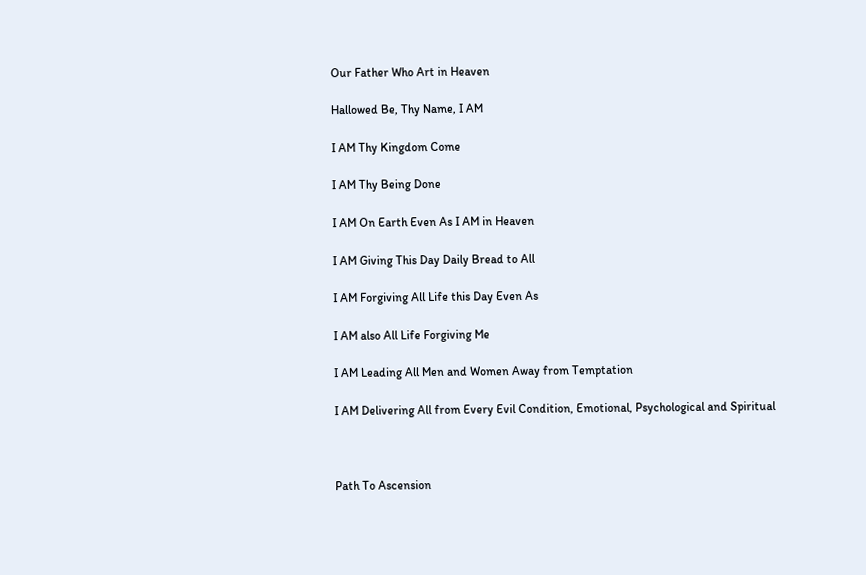Our Father Who Art in Heaven

Hallowed Be, Thy Name, I AM

I AM Thy Kingdom Come

I AM Thy Being Done

I AM On Earth Even As I AM in Heaven

I AM Giving This Day Daily Bread to All

I AM Forgiving All Life this Day Even As

I AM also All Life Forgiving Me

I AM Leading All Men and Women Away from Temptation

I AM Delivering All from Every Evil Condition, Emotional, Psychological and Spiritual



Path To Ascension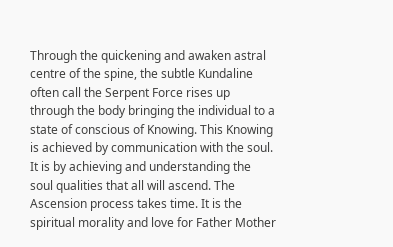Through the quickening and awaken astral centre of the spine, the subtle Kundaline often call the Serpent Force rises up through the body bringing the individual to a state of conscious of Knowing. This Knowing is achieved by communication with the soul. It is by achieving and understanding the soul qualities that all will ascend. The Ascension process takes time. It is the spiritual morality and love for Father Mother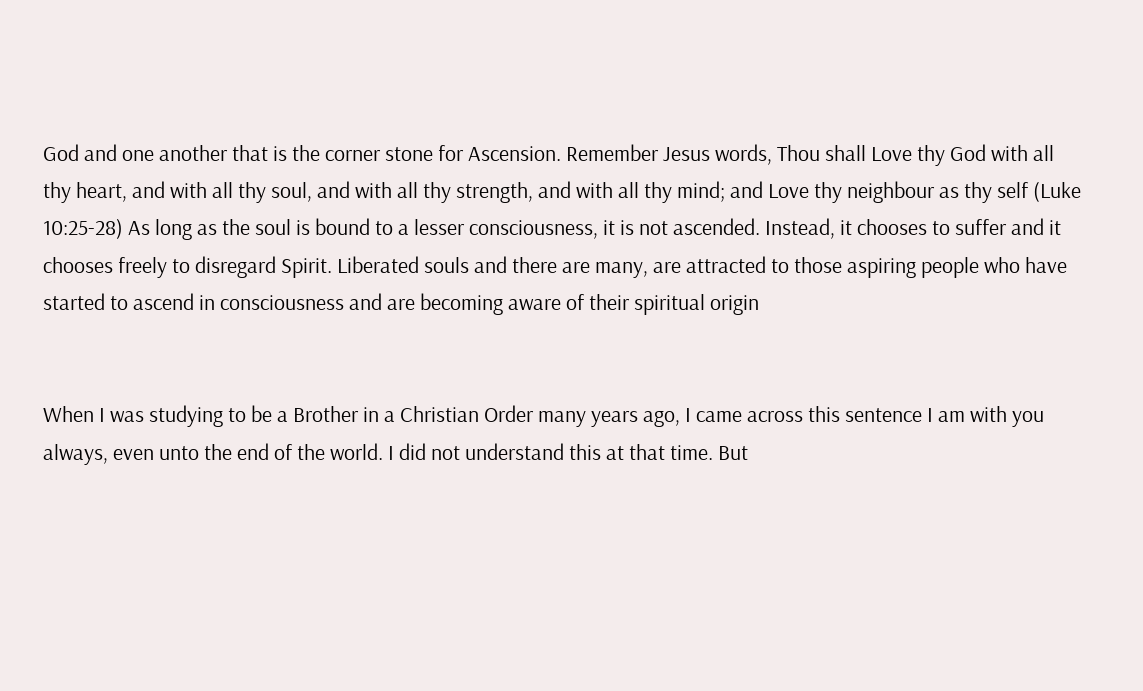God and one another that is the corner stone for Ascension. Remember Jesus words, Thou shall Love thy God with all thy heart, and with all thy soul, and with all thy strength, and with all thy mind; and Love thy neighbour as thy self (Luke 10:25-28) As long as the soul is bound to a lesser consciousness, it is not ascended. Instead, it chooses to suffer and it chooses freely to disregard Spirit. Liberated souls and there are many, are attracted to those aspiring people who have started to ascend in consciousness and are becoming aware of their spiritual origin


When I was studying to be a Brother in a Christian Order many years ago, I came across this sentence I am with you always, even unto the end of the world. I did not understand this at that time. But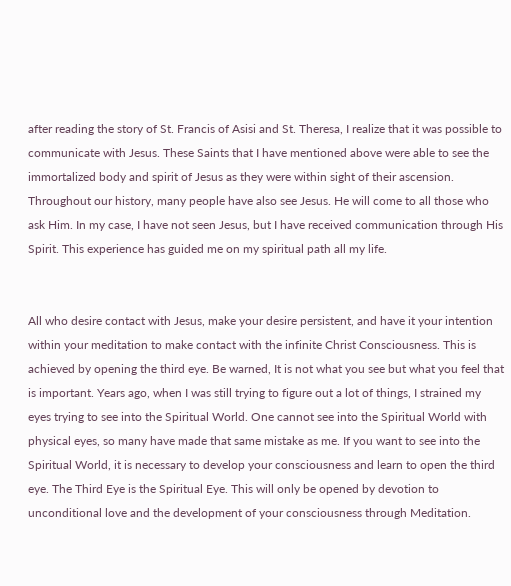after reading the story of St. Francis of Asisi and St. Theresa, I realize that it was possible to communicate with Jesus. These Saints that I have mentioned above were able to see the immortalized body and spirit of Jesus as they were within sight of their ascension. Throughout our history, many people have also see Jesus. He will come to all those who ask Him. In my case, I have not seen Jesus, but I have received communication through His Spirit. This experience has guided me on my spiritual path all my life.


All who desire contact with Jesus, make your desire persistent, and have it your intention within your meditation to make contact with the infinite Christ Consciousness. This is achieved by opening the third eye. Be warned, It is not what you see but what you feel that is important. Years ago, when I was still trying to figure out a lot of things, I strained my eyes trying to see into the Spiritual World. One cannot see into the Spiritual World with physical eyes, so many have made that same mistake as me. If you want to see into the Spiritual World, it is necessary to develop your consciousness and learn to open the third eye. The Third Eye is the Spiritual Eye. This will only be opened by devotion to unconditional love and the development of your consciousness through Meditation.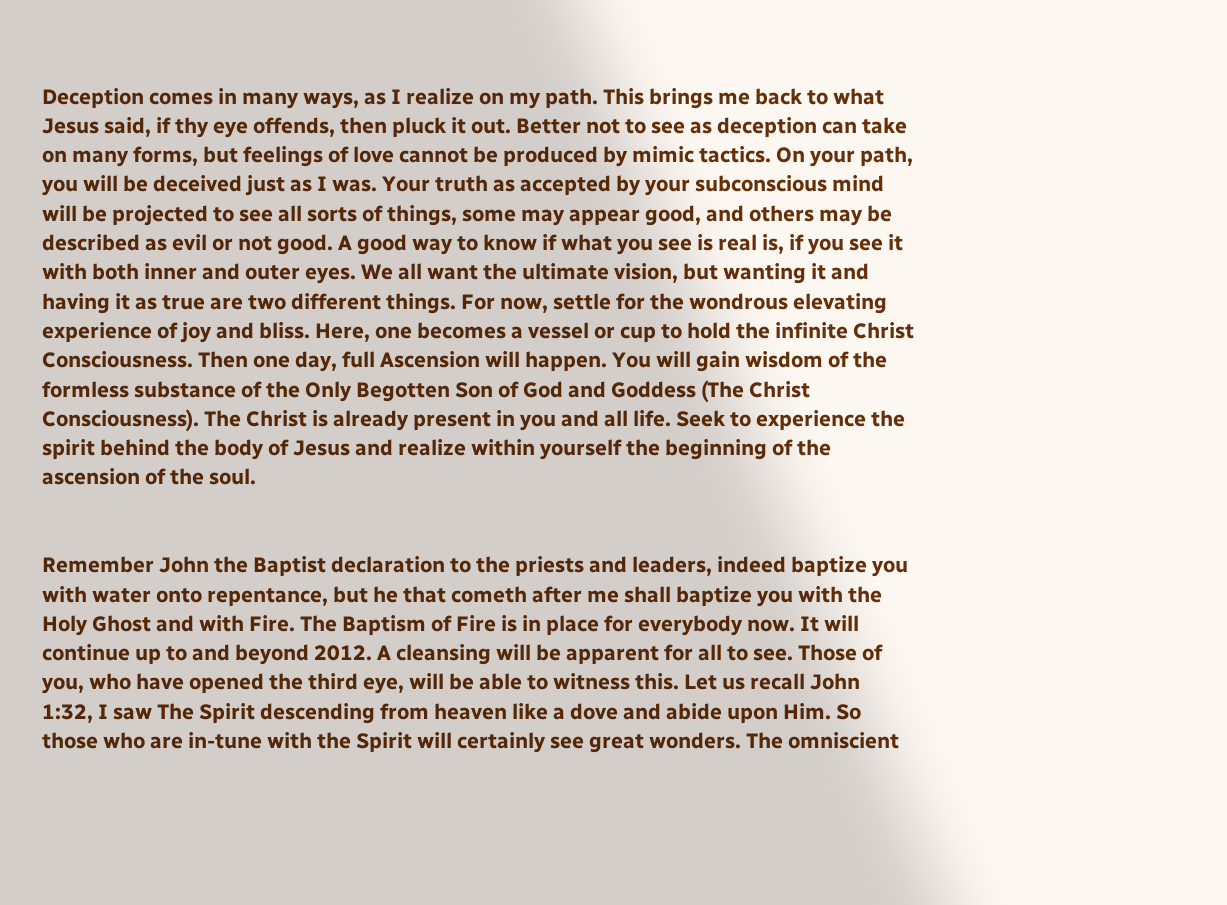Deception comes in many ways, as I realize on my path. This brings me back to what Jesus said, if thy eye offends, then pluck it out. Better not to see as deception can take on many forms, but feelings of love cannot be produced by mimic tactics. On your path, you will be deceived just as I was. Your truth as accepted by your subconscious mind will be projected to see all sorts of things, some may appear good, and others may be described as evil or not good. A good way to know if what you see is real is, if you see it with both inner and outer eyes. We all want the ultimate vision, but wanting it and having it as true are two different things. For now, settle for the wondrous elevating experience of joy and bliss. Here, one becomes a vessel or cup to hold the infinite Christ Consciousness. Then one day, full Ascension will happen. You will gain wisdom of the formless substance of the Only Begotten Son of God and Goddess (The Christ Consciousness). The Christ is already present in you and all life. Seek to experience the spirit behind the body of Jesus and realize within yourself the beginning of the ascension of the soul.


Remember John the Baptist declaration to the priests and leaders, indeed baptize you with water onto repentance, but he that cometh after me shall baptize you with the Holy Ghost and with Fire. The Baptism of Fire is in place for everybody now. It will continue up to and beyond 2012. A cleansing will be apparent for all to see. Those of you, who have opened the third eye, will be able to witness this. Let us recall John 1:32, I saw The Spirit descending from heaven like a dove and abide upon Him. So those who are in-tune with the Spirit will certainly see great wonders. The omniscient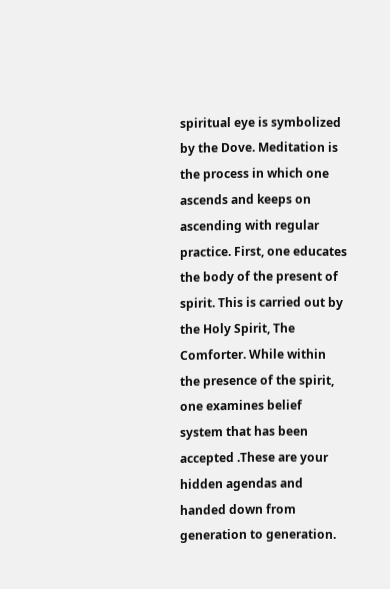spiritual eye is symbolized by the Dove. Meditation is the process in which one ascends and keeps on ascending with regular practice. First, one educates the body of the present of spirit. This is carried out by the Holy Spirit, The Comforter. While within the presence of the spirit, one examines belief system that has been accepted .These are your hidden agendas and handed down from generation to generation.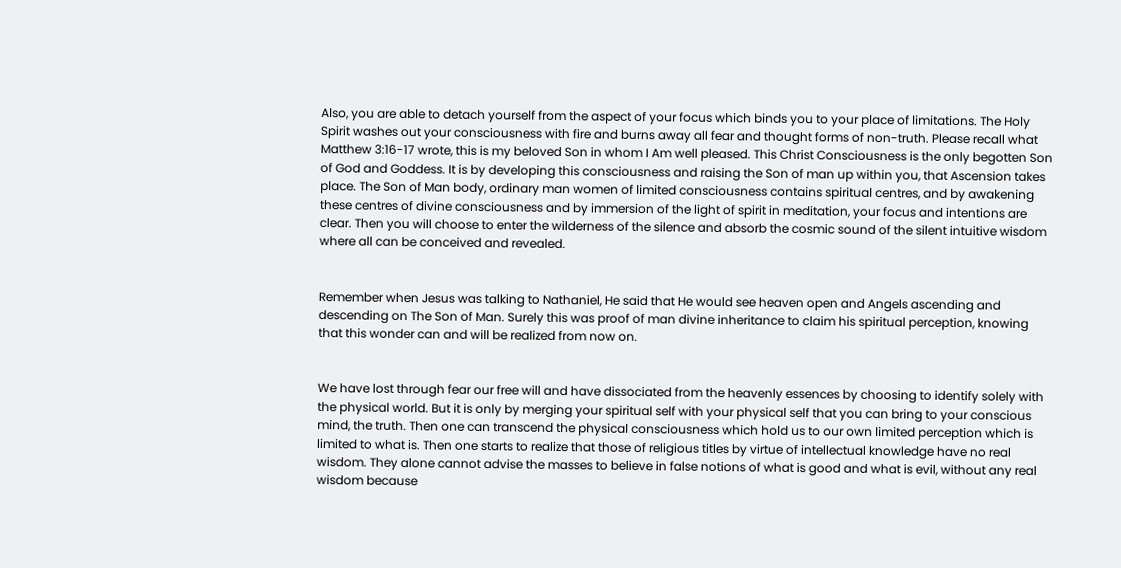Also, you are able to detach yourself from the aspect of your focus which binds you to your place of limitations. The Holy Spirit washes out your consciousness with fire and burns away all fear and thought forms of non-truth. Please recall what Matthew 3:16-17 wrote, this is my beloved Son in whom I Am well pleased. This Christ Consciousness is the only begotten Son of God and Goddess. It is by developing this consciousness and raising the Son of man up within you, that Ascension takes place. The Son of Man body, ordinary man women of limited consciousness contains spiritual centres, and by awakening these centres of divine consciousness and by immersion of the light of spirit in meditation, your focus and intentions are clear. Then you will choose to enter the wilderness of the silence and absorb the cosmic sound of the silent intuitive wisdom where all can be conceived and revealed.


Remember when Jesus was talking to Nathaniel, He said that He would see heaven open and Angels ascending and descending on The Son of Man. Surely this was proof of man divine inheritance to claim his spiritual perception, knowing that this wonder can and will be realized from now on.


We have lost through fear our free will and have dissociated from the heavenly essences by choosing to identify solely with the physical world. But it is only by merging your spiritual self with your physical self that you can bring to your conscious mind, the truth. Then one can transcend the physical consciousness which hold us to our own limited perception which is limited to what is. Then one starts to realize that those of religious titles by virtue of intellectual knowledge have no real wisdom. They alone cannot advise the masses to believe in false notions of what is good and what is evil, without any real wisdom because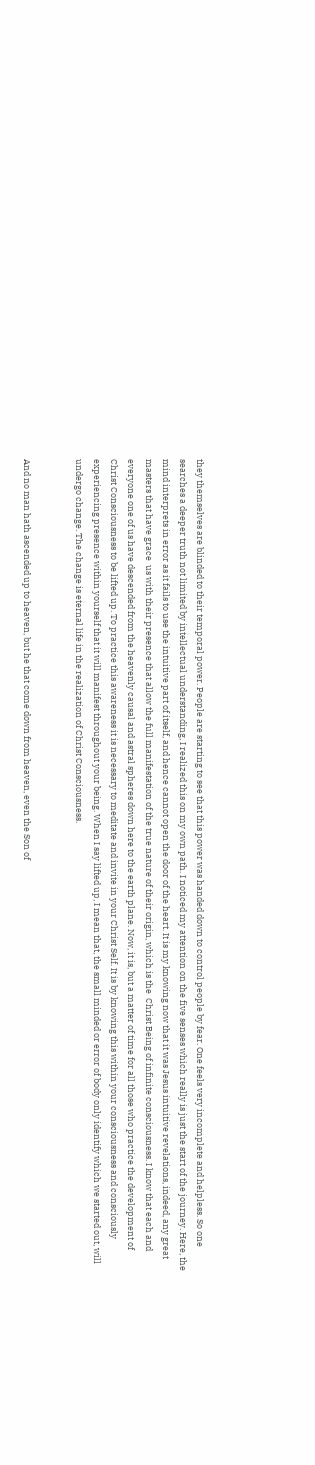they themselves are blinded to their temporal power. People are starting to see that this power was handed down to control people by fear. One feels very incomplete and helpless. So one searches a deeper truth not limited by intellectual understanding, I realized this on my own path. I noticed my attention on the five senses which really is just the start of the journey. Here, the mind interprets in error as it fails to use the intuitive part of itself, and hence cannot open the door of the heart. It is my knowing now that it was Jesus intuitive revelations, indeed, any great masters that have grace  us with their presence that allow the full manifestation of the true nature of their origin, which is the  Christ Being of infinite consciousness. I know that each and everyone one of us have descended from the heavenly causal and astral spheres down here to the earth plane. Now, it is, but a matter of time for all those who practice the development of Christ Consciousness to be lifted up. To practice this awareness it is necessary to meditate and invite in your Christ Self. It is by knowing this within your consciousness and consciously experiencing presence within yourself that it will manifest throughout your being. When I say lifted up, I mean that, the small minded or error of body only identify which we started out, will undergo change. The change is eternal life in the realization of Christ Consciousness.


And no man hath ascended up to heaven, but he that come down from heaven, even the Son of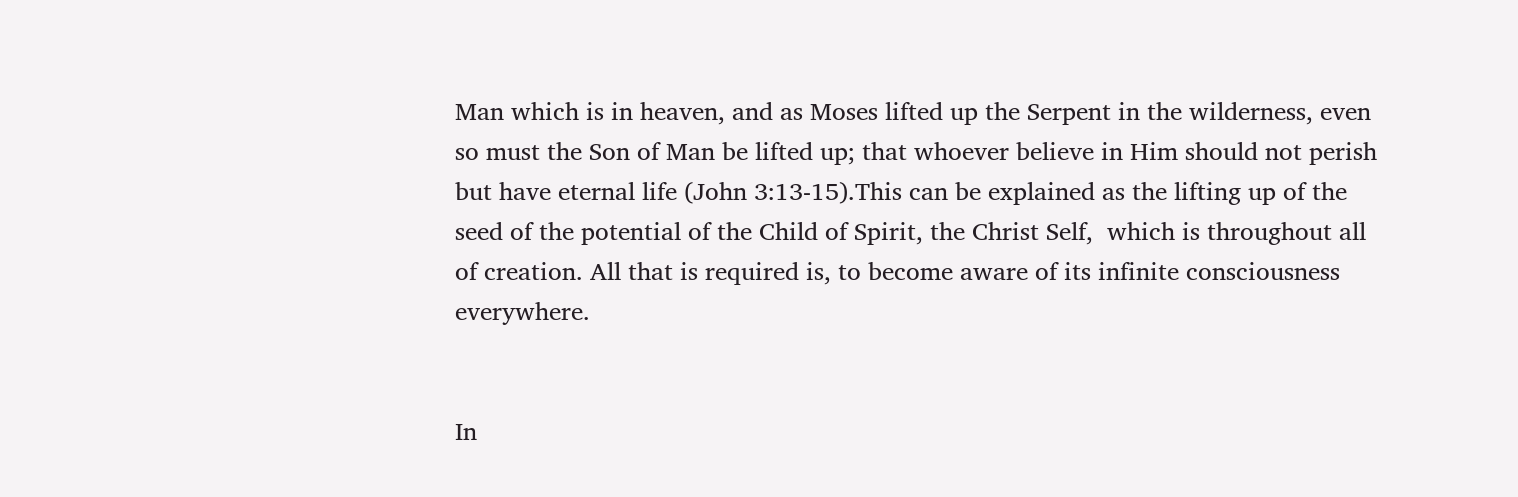Man which is in heaven, and as Moses lifted up the Serpent in the wilderness, even so must the Son of Man be lifted up; that whoever believe in Him should not perish but have eternal life (John 3:13-15).This can be explained as the lifting up of the seed of the potential of the Child of Spirit, the Christ Self,  which is throughout all of creation. All that is required is, to become aware of its infinite consciousness everywhere.


In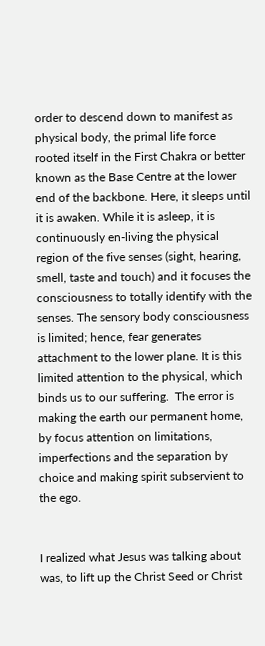order to descend down to manifest as physical body, the primal life force rooted itself in the First Chakra or better known as the Base Centre at the lower end of the backbone. Here, it sleeps until it is awaken. While it is asleep, it is continuously en-living the physical region of the five senses (sight, hearing, smell, taste and touch) and it focuses the consciousness to totally identify with the senses. The sensory body consciousness is limited; hence, fear generates attachment to the lower plane. It is this limited attention to the physical, which binds us to our suffering.  The error is making the earth our permanent home, by focus attention on limitations, imperfections and the separation by choice and making spirit subservient to the ego.


I realized what Jesus was talking about was, to lift up the Christ Seed or Christ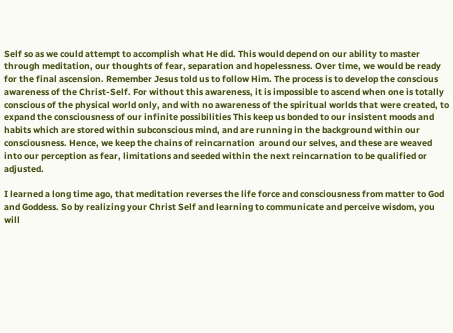Self so as we could attempt to accomplish what He did. This would depend on our ability to master through meditation, our thoughts of fear, separation and hopelessness. Over time, we would be ready for the final ascension. Remember Jesus told us to follow Him. The process is to develop the conscious awareness of the Christ-Self. For without this awareness, it is impossible to ascend when one is totally conscious of the physical world only, and with no awareness of the spiritual worlds that were created, to expand the consciousness of our infinite possibilities This keep us bonded to our insistent moods and habits which are stored within subconscious mind, and are running in the background within our consciousness. Hence, we keep the chains of reincarnation  around our selves, and these are weaved into our perception as fear, limitations and seeded within the next reincarnation to be qualified or adjusted.

I learned a long time ago, that meditation reverses the life force and consciousness from matter to God and Goddess. So by realizing your Christ Self and learning to communicate and perceive wisdom, you will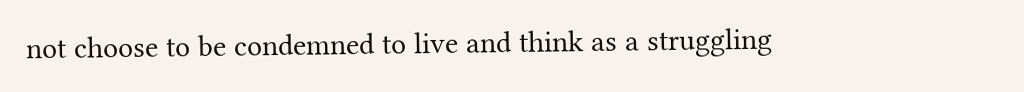not choose to be condemned to live and think as a struggling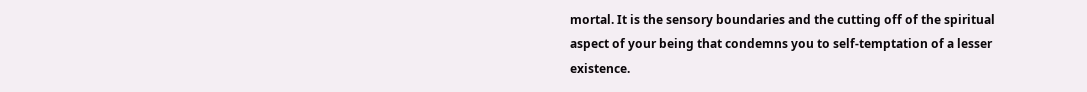mortal. It is the sensory boundaries and the cutting off of the spiritual aspect of your being that condemns you to self-temptation of a lesser existence.